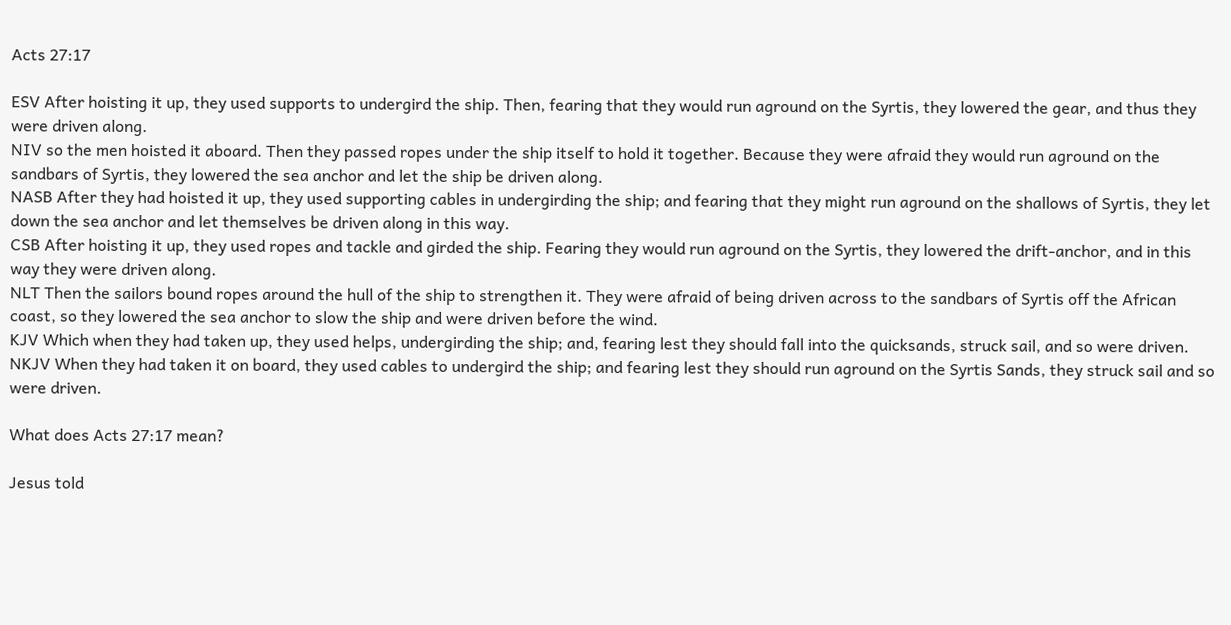Acts 27:17

ESV After hoisting it up, they used supports to undergird the ship. Then, fearing that they would run aground on the Syrtis, they lowered the gear, and thus they were driven along.
NIV so the men hoisted it aboard. Then they passed ropes under the ship itself to hold it together. Because they were afraid they would run aground on the sandbars of Syrtis, they lowered the sea anchor and let the ship be driven along.
NASB After they had hoisted it up, they used supporting cables in undergirding the ship; and fearing that they might run aground on the shallows of Syrtis, they let down the sea anchor and let themselves be driven along in this way.
CSB After hoisting it up, they used ropes and tackle and girded the ship. Fearing they would run aground on the Syrtis, they lowered the drift-anchor, and in this way they were driven along.
NLT Then the sailors bound ropes around the hull of the ship to strengthen it. They were afraid of being driven across to the sandbars of Syrtis off the African coast, so they lowered the sea anchor to slow the ship and were driven before the wind.
KJV Which when they had taken up, they used helps, undergirding the ship; and, fearing lest they should fall into the quicksands, struck sail, and so were driven.
NKJV When they had taken it on board, they used cables to undergird the ship; and fearing lest they should run aground on the Syrtis Sands, they struck sail and so were driven.

What does Acts 27:17 mean?

Jesus told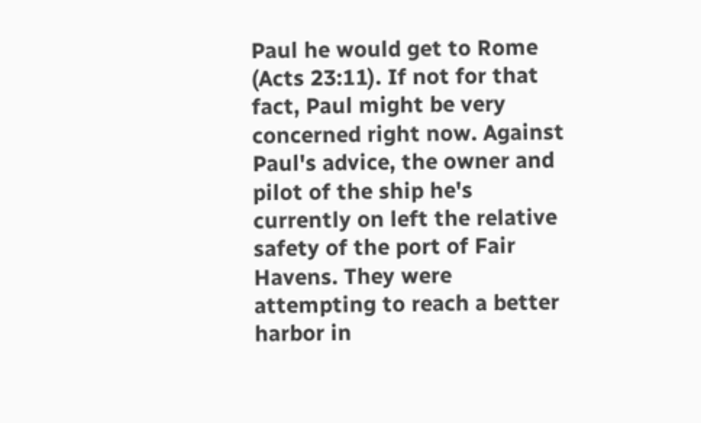Paul he would get to Rome (Acts 23:11). If not for that fact, Paul might be very concerned right now. Against Paul's advice, the owner and pilot of the ship he's currently on left the relative safety of the port of Fair Havens. They were attempting to reach a better harbor in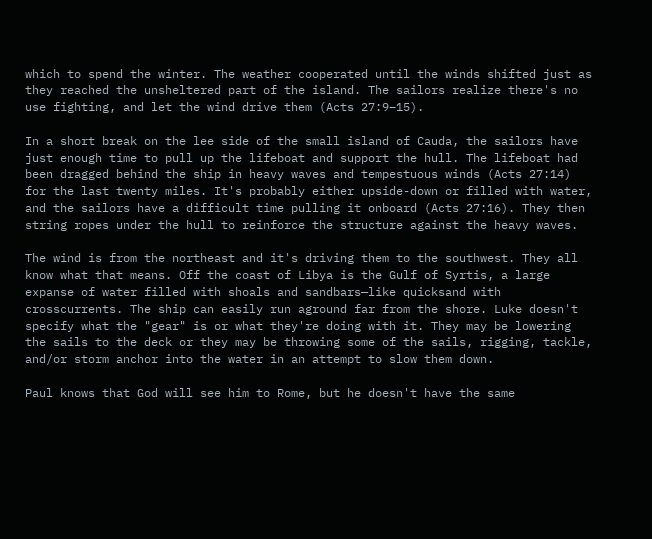which to spend the winter. The weather cooperated until the winds shifted just as they reached the unsheltered part of the island. The sailors realize there's no use fighting, and let the wind drive them (Acts 27:9–15).

In a short break on the lee side of the small island of Cauda, the sailors have just enough time to pull up the lifeboat and support the hull. The lifeboat had been dragged behind the ship in heavy waves and tempestuous winds (Acts 27:14) for the last twenty miles. It's probably either upside-down or filled with water, and the sailors have a difficult time pulling it onboard (Acts 27:16). They then string ropes under the hull to reinforce the structure against the heavy waves.

The wind is from the northeast and it's driving them to the southwest. They all know what that means. Off the coast of Libya is the Gulf of Syrtis, a large expanse of water filled with shoals and sandbars—like quicksand with crosscurrents. The ship can easily run aground far from the shore. Luke doesn't specify what the "gear" is or what they're doing with it. They may be lowering the sails to the deck or they may be throwing some of the sails, rigging, tackle, and/or storm anchor into the water in an attempt to slow them down.

Paul knows that God will see him to Rome, but he doesn't have the same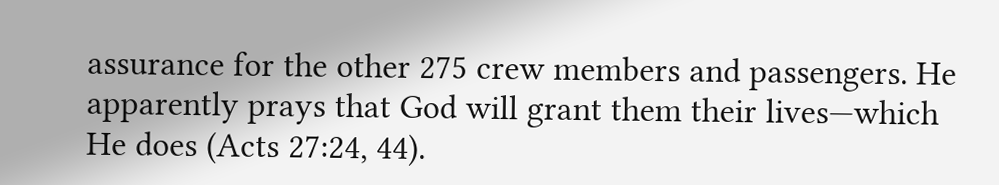assurance for the other 275 crew members and passengers. He apparently prays that God will grant them their lives—which He does (Acts 27:24, 44).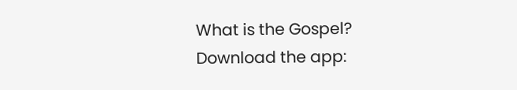What is the Gospel?
Download the app: